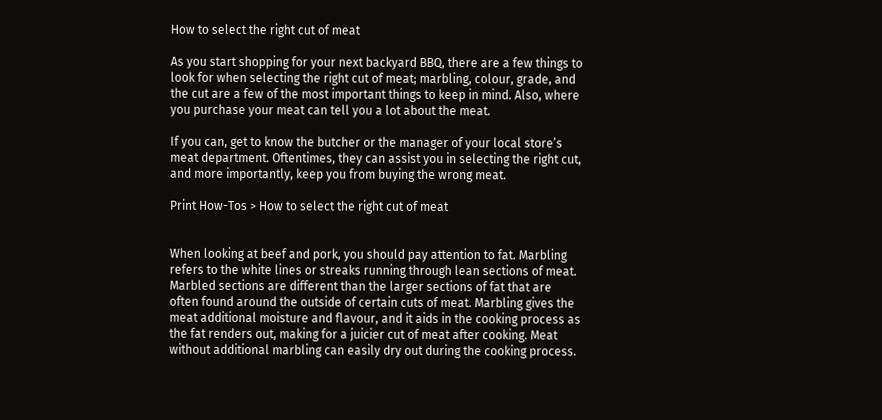How to select the right cut of meat

As you start shopping for your next backyard BBQ, there are a few things to look for when selecting the right cut of meat; marbling, colour, grade, and the cut are a few of the most important things to keep in mind. Also, where you purchase your meat can tell you a lot about the meat.

If you can, get to know the butcher or the manager of your local store’s meat department. Oftentimes, they can assist you in selecting the right cut, and more importantly, keep you from buying the wrong meat.

Print How-Tos > How to select the right cut of meat


When looking at beef and pork, you should pay attention to fat. Marbling refers to the white lines or streaks running through lean sections of meat. Marbled sections are different than the larger sections of fat that are often found around the outside of certain cuts of meat. Marbling gives the meat additional moisture and flavour, and it aids in the cooking process as the fat renders out, making for a juicier cut of meat after cooking. Meat without additional marbling can easily dry out during the cooking process.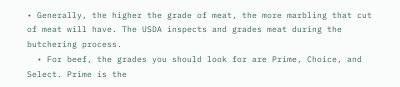• Generally, the higher the grade of meat, the more marbling that cut of meat will have. The USDA inspects and grades meat during the butchering process.
  • For beef, the grades you should look for are Prime, Choice, and Select. Prime is the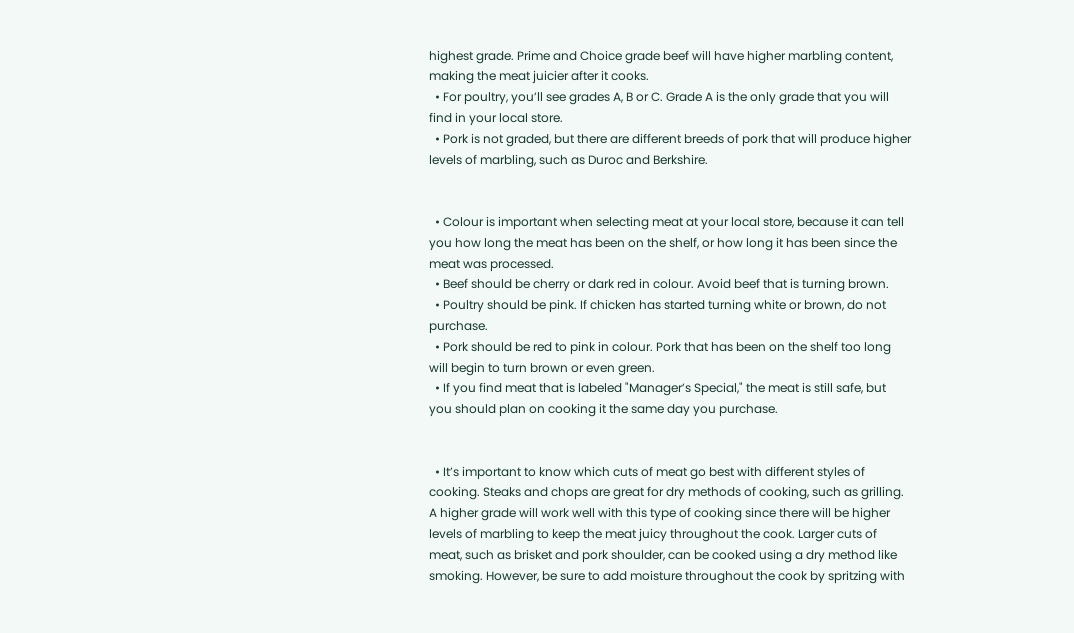highest grade. Prime and Choice grade beef will have higher marbling content, making the meat juicier after it cooks.
  • For poultry, you’ll see grades A, B or C. Grade A is the only grade that you will find in your local store.
  • Pork is not graded, but there are different breeds of pork that will produce higher levels of marbling, such as Duroc and Berkshire.


  • Colour is important when selecting meat at your local store, because it can tell you how long the meat has been on the shelf, or how long it has been since the meat was processed.
  • Beef should be cherry or dark red in colour. Avoid beef that is turning brown.
  • Poultry should be pink. If chicken has started turning white or brown, do not purchase.
  • Pork should be red to pink in colour. Pork that has been on the shelf too long will begin to turn brown or even green.
  • If you find meat that is labeled "Manager’s Special," the meat is still safe, but you should plan on cooking it the same day you purchase.


  • It’s important to know which cuts of meat go best with different styles of cooking. Steaks and chops are great for dry methods of cooking, such as grilling. A higher grade will work well with this type of cooking since there will be higher levels of marbling to keep the meat juicy throughout the cook. Larger cuts of meat, such as brisket and pork shoulder, can be cooked using a dry method like smoking. However, be sure to add moisture throughout the cook by spritzing with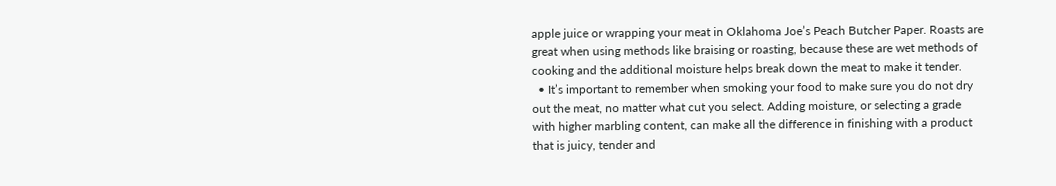apple juice or wrapping your meat in Oklahoma Joe’s Peach Butcher Paper. Roasts are great when using methods like braising or roasting, because these are wet methods of cooking and the additional moisture helps break down the meat to make it tender.
  • It’s important to remember when smoking your food to make sure you do not dry out the meat, no matter what cut you select. Adding moisture, or selecting a grade with higher marbling content, can make all the difference in finishing with a product that is juicy, tender and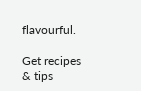flavourful.

Get recipes & tips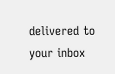delivered to your inbox